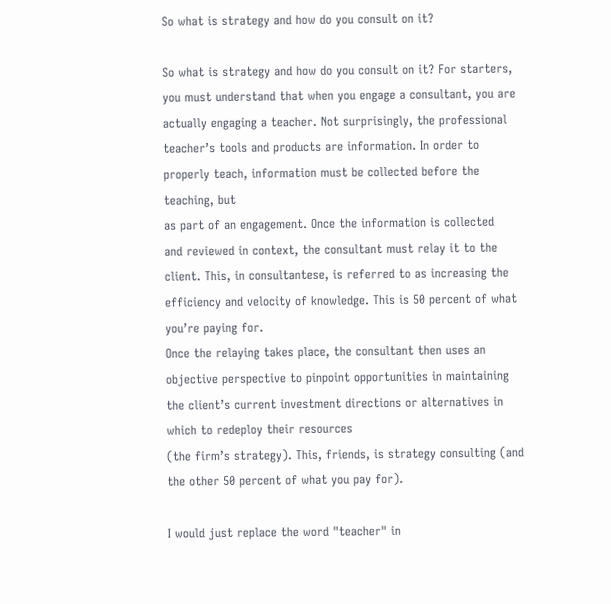So what is strategy and how do you consult on it?

So what is strategy and how do you consult on it? For starters, you must understand that when you engage a consultant, you are actually engaging a teacher. Not surprisingly, the professional teacher’s tools and products are information. In order to properly teach, information must be collected before the teaching, but
as part of an engagement. Once the information is collected
and reviewed in context, the consultant must relay it to the client. This, in consultantese, is referred to as increasing the efficiency and velocity of knowledge. This is 50 percent of what you’re paying for.
Once the relaying takes place, the consultant then uses an objective perspective to pinpoint opportunities in maintaining the client’s current investment directions or alternatives in which to redeploy their resources
(the firm’s strategy). This, friends, is strategy consulting (and the other 50 percent of what you pay for).

I would just replace the word "teacher" in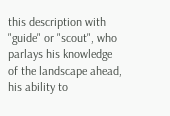this description with "guide" or "scout", who parlays his knowledge of the landscape ahead, his ability to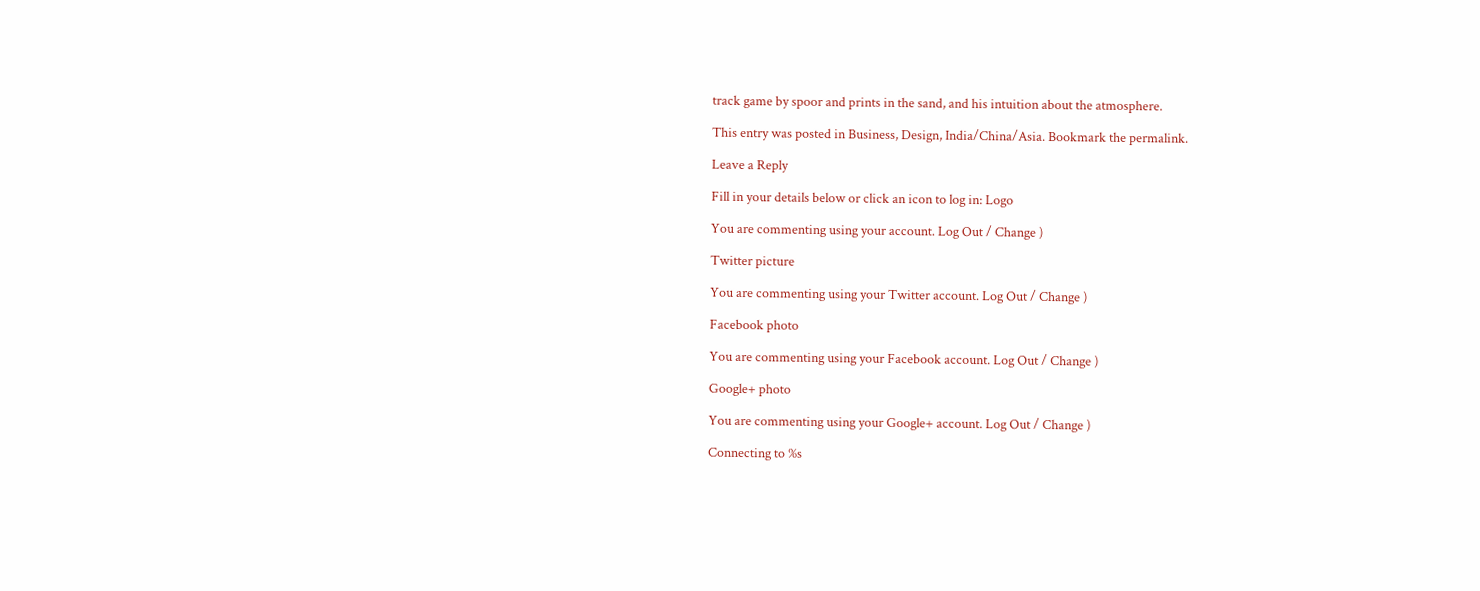track game by spoor and prints in the sand, and his intuition about the atmosphere.

This entry was posted in Business, Design, India/China/Asia. Bookmark the permalink.

Leave a Reply

Fill in your details below or click an icon to log in: Logo

You are commenting using your account. Log Out / Change )

Twitter picture

You are commenting using your Twitter account. Log Out / Change )

Facebook photo

You are commenting using your Facebook account. Log Out / Change )

Google+ photo

You are commenting using your Google+ account. Log Out / Change )

Connecting to %s